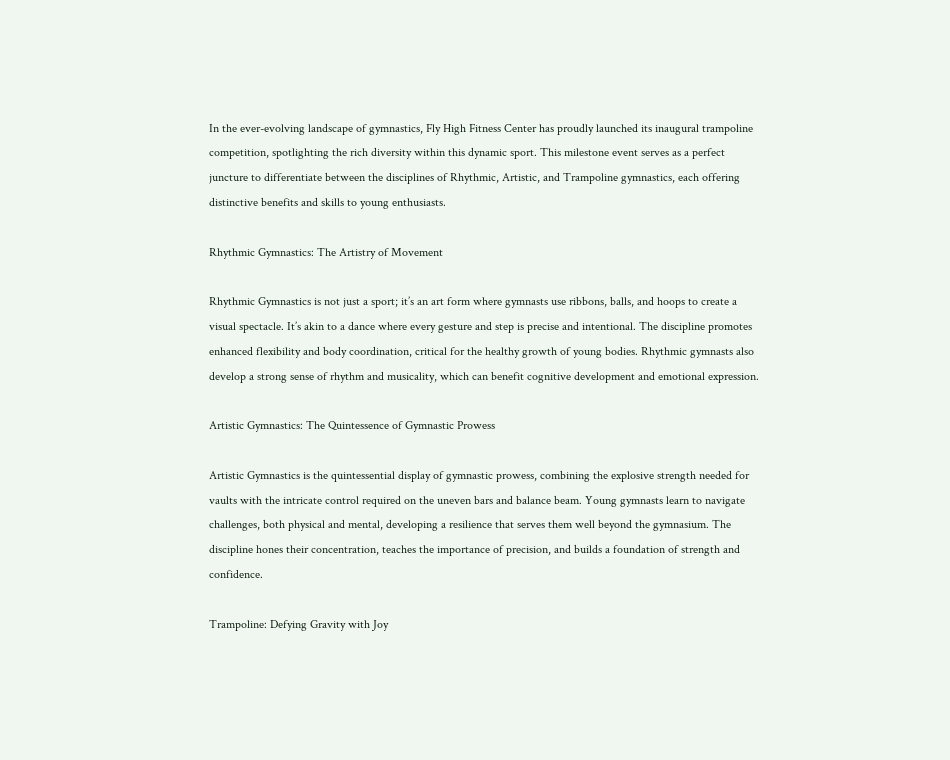In the ever-evolving landscape of gymnastics, Fly High Fitness Center has proudly launched its inaugural trampoline competition, spotlighting the rich diversity within this dynamic sport. This milestone event serves as a perfect juncture to differentiate between the disciplines of Rhythmic, Artistic, and Trampoline gymnastics, each offering distinctive benefits and skills to young enthusiasts.

Rhythmic Gymnastics: The Artistry of Movement

Rhythmic Gymnastics is not just a sport; it’s an art form where gymnasts use ribbons, balls, and hoops to create a visual spectacle. It’s akin to a dance where every gesture and step is precise and intentional. The discipline promotes enhanced flexibility and body coordination, critical for the healthy growth of young bodies. Rhythmic gymnasts also develop a strong sense of rhythm and musicality, which can benefit cognitive development and emotional expression.

Artistic Gymnastics: The Quintessence of Gymnastic Prowess

Artistic Gymnastics is the quintessential display of gymnastic prowess, combining the explosive strength needed for vaults with the intricate control required on the uneven bars and balance beam. Young gymnasts learn to navigate challenges, both physical and mental, developing a resilience that serves them well beyond the gymnasium. The discipline hones their concentration, teaches the importance of precision, and builds a foundation of strength and confidence.

Trampoline: Defying Gravity with Joy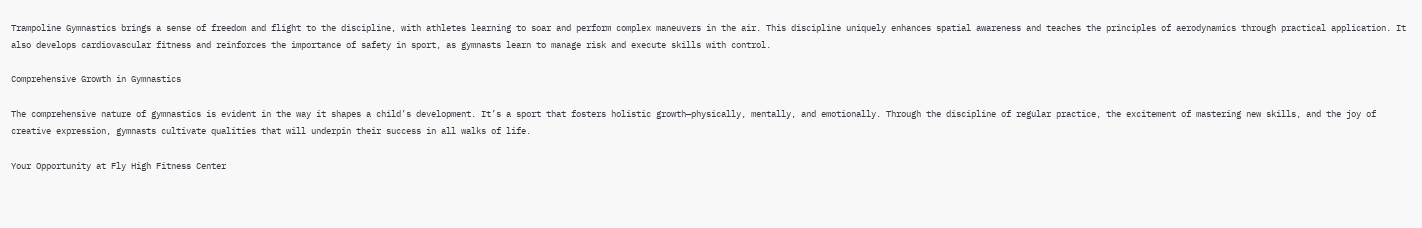Trampoline Gymnastics brings a sense of freedom and flight to the discipline, with athletes learning to soar and perform complex maneuvers in the air. This discipline uniquely enhances spatial awareness and teaches the principles of aerodynamics through practical application. It also develops cardiovascular fitness and reinforces the importance of safety in sport, as gymnasts learn to manage risk and execute skills with control.

Comprehensive Growth in Gymnastics

The comprehensive nature of gymnastics is evident in the way it shapes a child’s development. It’s a sport that fosters holistic growth—physically, mentally, and emotionally. Through the discipline of regular practice, the excitement of mastering new skills, and the joy of creative expression, gymnasts cultivate qualities that will underpin their success in all walks of life.

Your Opportunity at Fly High Fitness Center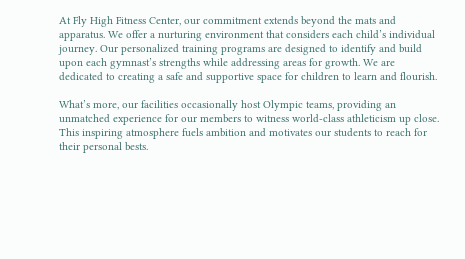At Fly High Fitness Center, our commitment extends beyond the mats and apparatus. We offer a nurturing environment that considers each child’s individual journey. Our personalized training programs are designed to identify and build upon each gymnast’s strengths while addressing areas for growth. We are dedicated to creating a safe and supportive space for children to learn and flourish.

What’s more, our facilities occasionally host Olympic teams, providing an unmatched experience for our members to witness world-class athleticism up close. This inspiring atmosphere fuels ambition and motivates our students to reach for their personal bests.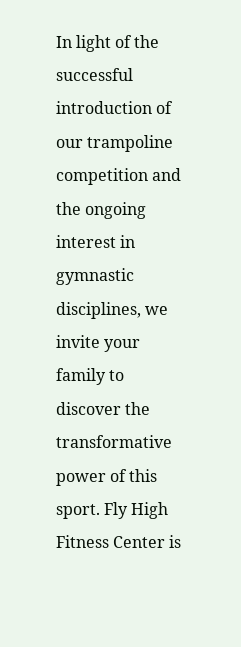In light of the successful introduction of our trampoline competition and the ongoing interest in gymnastic disciplines, we invite your family to discover the transformative power of this sport. Fly High Fitness Center is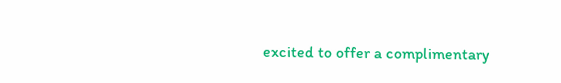excited to offer a complimentary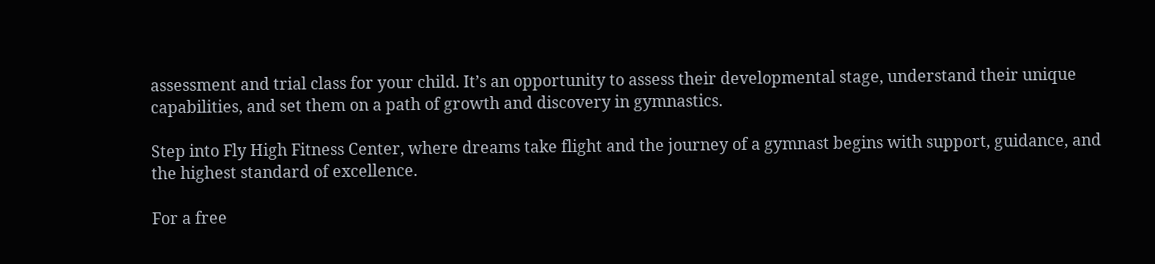assessment and trial class for your child. It’s an opportunity to assess their developmental stage, understand their unique capabilities, and set them on a path of growth and discovery in gymnastics.

Step into Fly High Fitness Center, where dreams take flight and the journey of a gymnast begins with support, guidance, and the highest standard of excellence.

For a free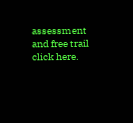assessment and free trail click here.